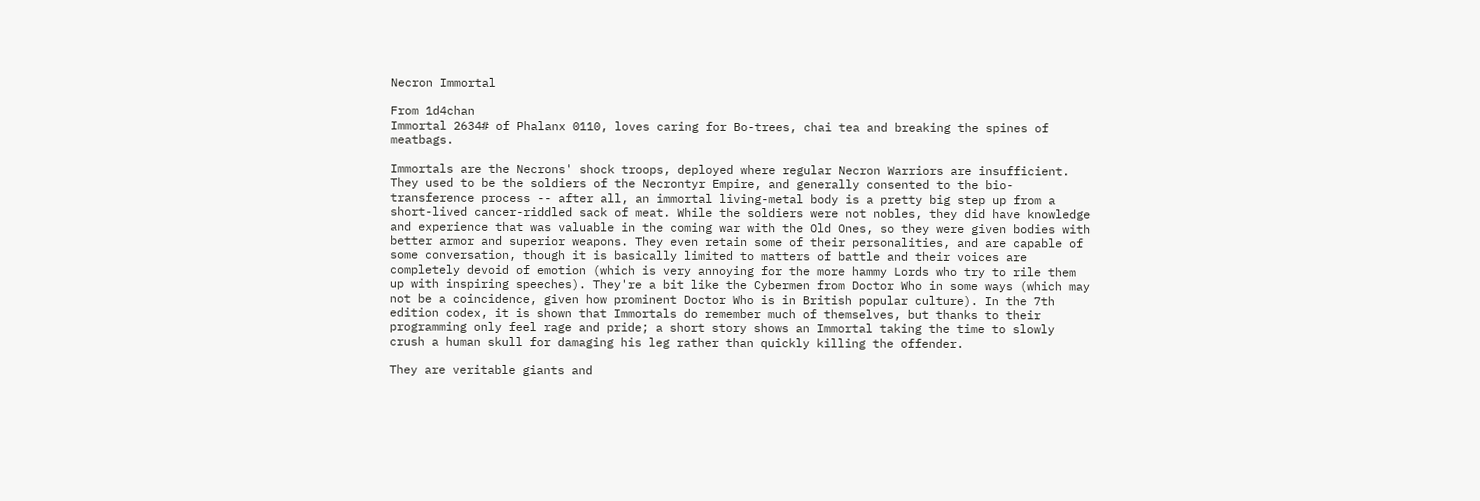Necron Immortal

From 1d4chan
Immortal 2634# of Phalanx 0110, loves caring for Bo-trees, chai tea and breaking the spines of meatbags.

Immortals are the Necrons' shock troops, deployed where regular Necron Warriors are insufficient. They used to be the soldiers of the Necrontyr Empire, and generally consented to the bio-transference process -- after all, an immortal living-metal body is a pretty big step up from a short-lived cancer-riddled sack of meat. While the soldiers were not nobles, they did have knowledge and experience that was valuable in the coming war with the Old Ones, so they were given bodies with better armor and superior weapons. They even retain some of their personalities, and are capable of some conversation, though it is basically limited to matters of battle and their voices are completely devoid of emotion (which is very annoying for the more hammy Lords who try to rile them up with inspiring speeches). They're a bit like the Cybermen from Doctor Who in some ways (which may not be a coincidence, given how prominent Doctor Who is in British popular culture). In the 7th edition codex, it is shown that Immortals do remember much of themselves, but thanks to their programming only feel rage and pride; a short story shows an Immortal taking the time to slowly crush a human skull for damaging his leg rather than quickly killing the offender.

They are veritable giants and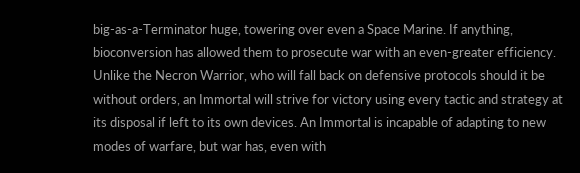big-as-a-Terminator huge, towering over even a Space Marine. If anything, bioconversion has allowed them to prosecute war with an even-greater efficiency. Unlike the Necron Warrior, who will fall back on defensive protocols should it be without orders, an Immortal will strive for victory using every tactic and strategy at its disposal if left to its own devices. An Immortal is incapable of adapting to new modes of warfare, but war has, even with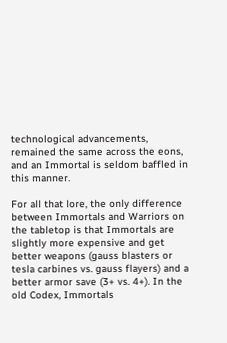technological advancements, remained the same across the eons, and an Immortal is seldom baffled in this manner.

For all that lore, the only difference between Immortals and Warriors on the tabletop is that Immortals are slightly more expensive and get better weapons (gauss blasters or tesla carbines vs. gauss flayers) and a better armor save (3+ vs. 4+). In the old Codex, Immortals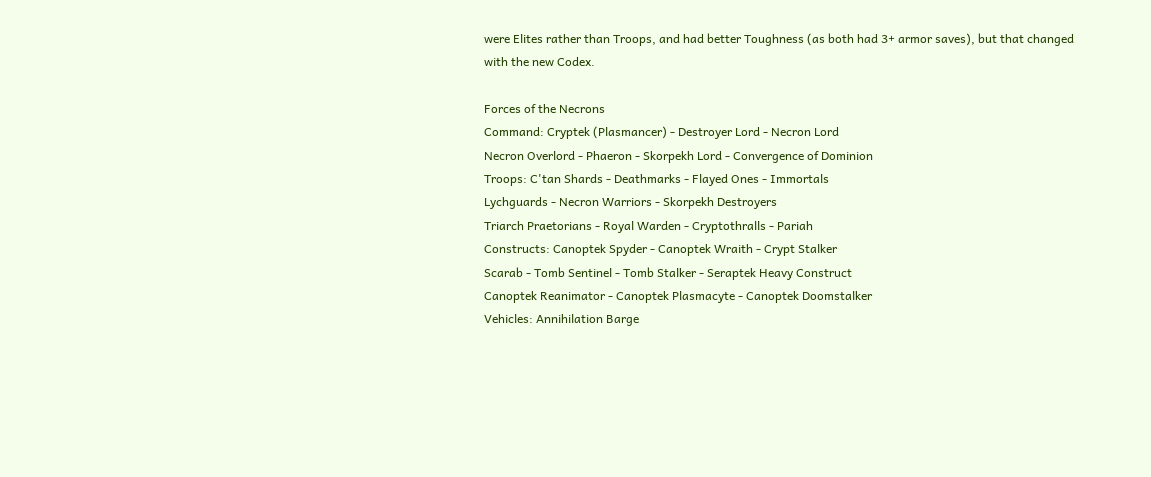were Elites rather than Troops, and had better Toughness (as both had 3+ armor saves), but that changed with the new Codex.

Forces of the Necrons
Command: Cryptek (Plasmancer) - Destroyer Lord - Necron Lord
Necron Overlord - Phaeron - Skorpekh Lord - Convergence of Dominion
Troops: C'tan Shards - Deathmarks - Flayed Ones - Immortals
Lychguards - Necron Warriors - Skorpekh Destroyers
Triarch Praetorians - Royal Warden - Cryptothralls - Pariah
Constructs: Canoptek Spyder - Canoptek Wraith - Crypt Stalker
Scarab - Tomb Sentinel - Tomb Stalker - Seraptek Heavy Construct
Canoptek Reanimator - Canoptek Plasmacyte - Canoptek Doomstalker
Vehicles: Annihilation Barge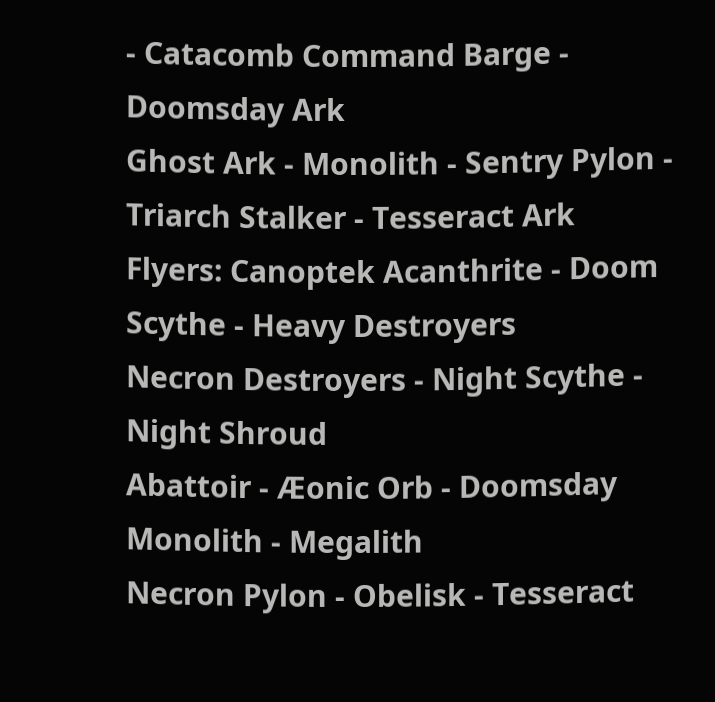- Catacomb Command Barge - Doomsday Ark
Ghost Ark - Monolith - Sentry Pylon - Triarch Stalker - Tesseract Ark
Flyers: Canoptek Acanthrite - Doom Scythe - Heavy Destroyers
Necron Destroyers - Night Scythe - Night Shroud
Abattoir - Æonic Orb - Doomsday Monolith - Megalith
Necron Pylon - Obelisk - Tesseract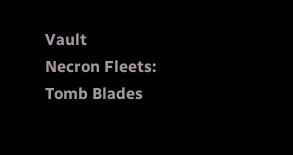Vault
Necron Fleets: Tomb Blades